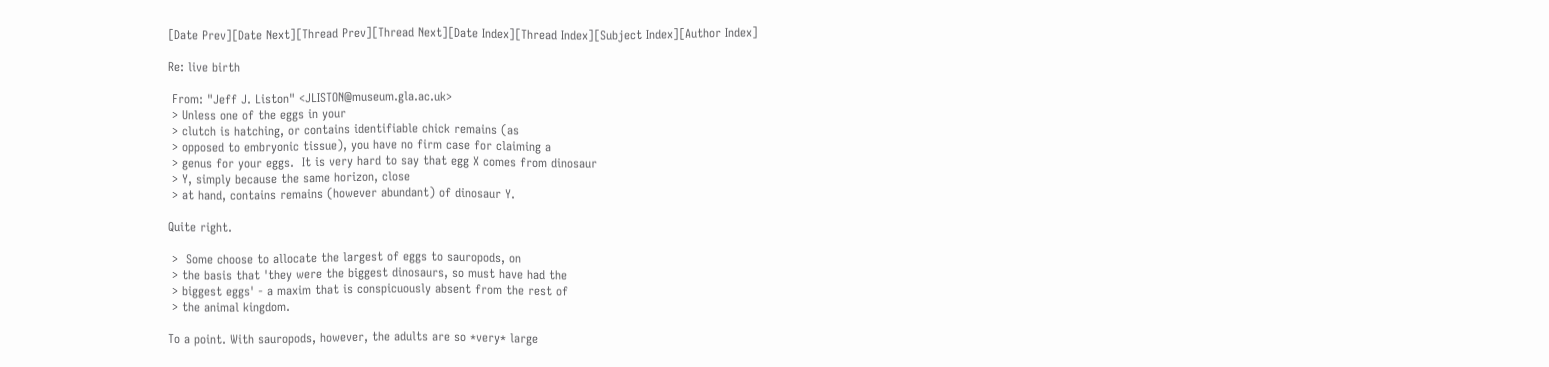[Date Prev][Date Next][Thread Prev][Thread Next][Date Index][Thread Index][Subject Index][Author Index]

Re: live birth

 From: "Jeff J. Liston" <JLISTON@museum.gla.ac.uk>
 > Unless one of the eggs in your
 > clutch is hatching, or contains identifiable chick remains (as
 > opposed to embryonic tissue), you have no firm case for claiming a
 > genus for your eggs.  It is very hard to say that egg X comes from dinosaur
 > Y, simply because the same horizon, close
 > at hand, contains remains (however abundant) of dinosaur Y.

Quite right.

 >  Some choose to allocate the largest of eggs to sauropods, on
 > the basis that 'they were the biggest dinosaurs, so must have had the
 > biggest eggs' - a maxim that is conspicuously absent from the rest of
 > the animal kingdom.

To a point. With sauropods, however, the adults are so *very* large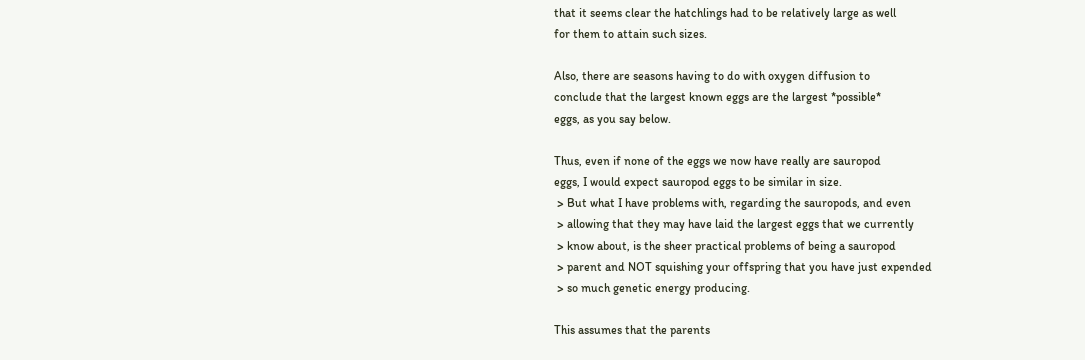that it seems clear the hatchlings had to be relatively large as well
for them to attain such sizes.

Also, there are seasons having to do with oxygen diffusion to
conclude that the largest known eggs are the largest *possible*
eggs, as you say below.

Thus, even if none of the eggs we now have really are sauropod
eggs, I would expect sauropod eggs to be similar in size.
 > But what I have problems with, regarding the sauropods, and even
 > allowing that they may have laid the largest eggs that we currently
 > know about, is the sheer practical problems of being a sauropod
 > parent and NOT squishing your offspring that you have just expended
 > so much genetic energy producing.

This assumes that the parents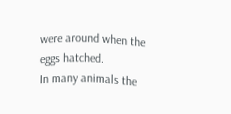were around when the eggs hatched.
In many animals the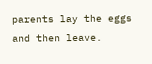parents lay the eggs and then leave.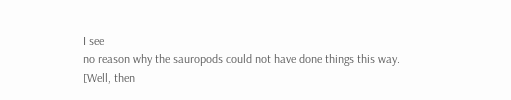I see
no reason why the sauropods could not have done things this way.
[Well, then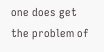one does get the problem of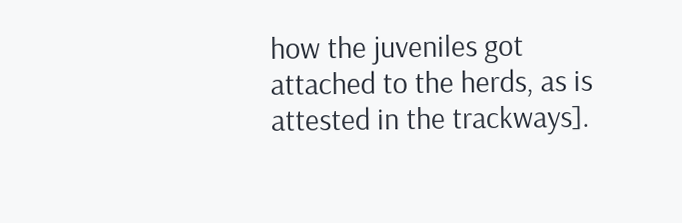how the juveniles got
attached to the herds, as is attested in the trackways].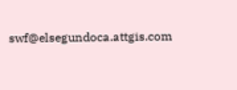swf@elsegundoca.attgis.com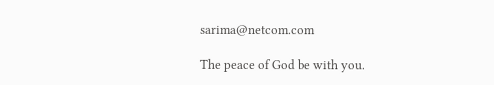sarima@netcom.com

The peace of God be with you.